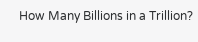How Many Billions in a Trillion?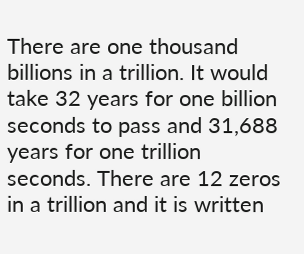There are one thousand billions in a trillion. It would take 32 years for one billion seconds to pass and 31,688 years for one trillion seconds. There are 12 zeros in a trillion and it is written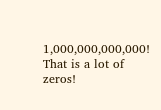1,000,000,000,000! That is a lot of zeros!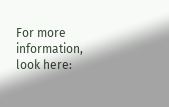For more information, look here: